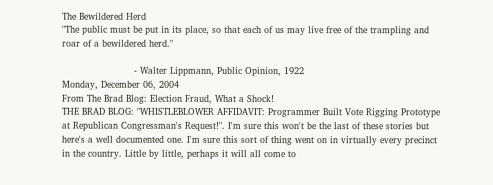The Bewildered Herd
"The public must be put in its place, so that each of us may live free of the trampling and
roar of a bewildered herd."

                        - Walter Lippmann, Public Opinion, 1922
Monday, December 06, 2004
From The Brad Blog: Election Fraud, What a Shock!
THE BRAD BLOG: "WHISTLEBLOWER AFFIDAVIT: Programmer Built Vote Rigging Prototype at Republican Congressman's Request!". I'm sure this won't be the last of these stories but here's a well documented one. I'm sure this sort of thing went on in virtually every precinct in the country. Little by little, perhaps it will all come to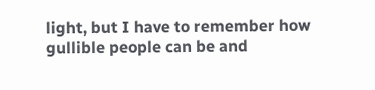light, but I have to remember how gullible people can be and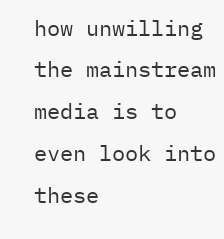how unwilling the mainstream media is to even look into these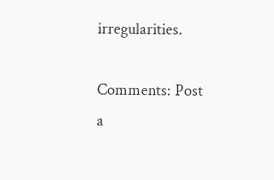irregularities.

Comments: Post a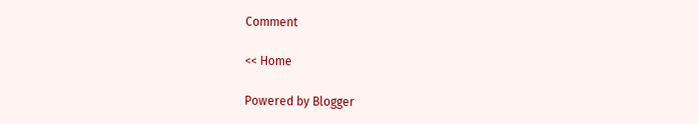Comment

<< Home

Powered by Blogger